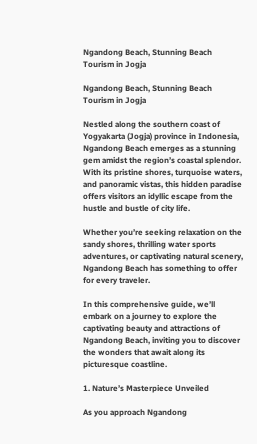Ngandong Beach, Stunning Beach Tourism in Jogja

Ngandong Beach, Stunning Beach Tourism in Jogja

Nestled along the southern coast of Yogyakarta (Jogja) province in Indonesia, Ngandong Beach emerges as a stunning gem amidst the region’s coastal splendor. With its pristine shores, turquoise waters, and panoramic vistas, this hidden paradise offers visitors an idyllic escape from the hustle and bustle of city life.

Whether you’re seeking relaxation on the sandy shores, thrilling water sports adventures, or captivating natural scenery, Ngandong Beach has something to offer for every traveler.

In this comprehensive guide, we’ll embark on a journey to explore the captivating beauty and attractions of Ngandong Beach, inviting you to discover the wonders that await along its picturesque coastline.

1. Nature’s Masterpiece Unveiled

As you approach Ngandong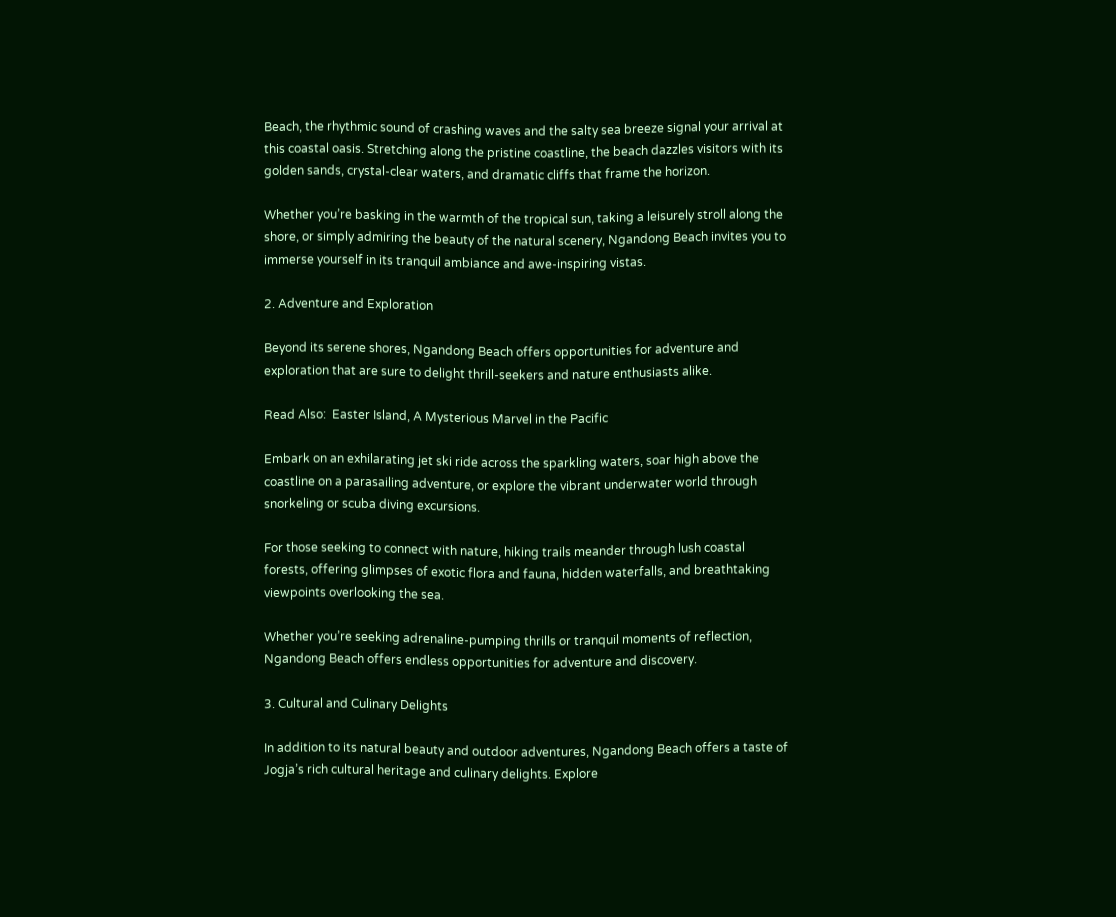Beach, the rhythmic sound of crashing waves and the salty sea breeze signal your arrival at this coastal oasis. Stretching along the pristine coastline, the beach dazzles visitors with its golden sands, crystal-clear waters, and dramatic cliffs that frame the horizon.

Whether you’re basking in the warmth of the tropical sun, taking a leisurely stroll along the shore, or simply admiring the beauty of the natural scenery, Ngandong Beach invites you to immerse yourself in its tranquil ambiance and awe-inspiring vistas.

2. Adventure and Exploration

Beyond its serene shores, Ngandong Beach offers opportunities for adventure and exploration that are sure to delight thrill-seekers and nature enthusiasts alike.

Read Also:  Easter Island, A Mysterious Marvel in the Pacific

Embark on an exhilarating jet ski ride across the sparkling waters, soar high above the coastline on a parasailing adventure, or explore the vibrant underwater world through snorkeling or scuba diving excursions.

For those seeking to connect with nature, hiking trails meander through lush coastal forests, offering glimpses of exotic flora and fauna, hidden waterfalls, and breathtaking viewpoints overlooking the sea.

Whether you’re seeking adrenaline-pumping thrills or tranquil moments of reflection, Ngandong Beach offers endless opportunities for adventure and discovery.

3. Cultural and Culinary Delights

In addition to its natural beauty and outdoor adventures, Ngandong Beach offers a taste of Jogja’s rich cultural heritage and culinary delights. Explore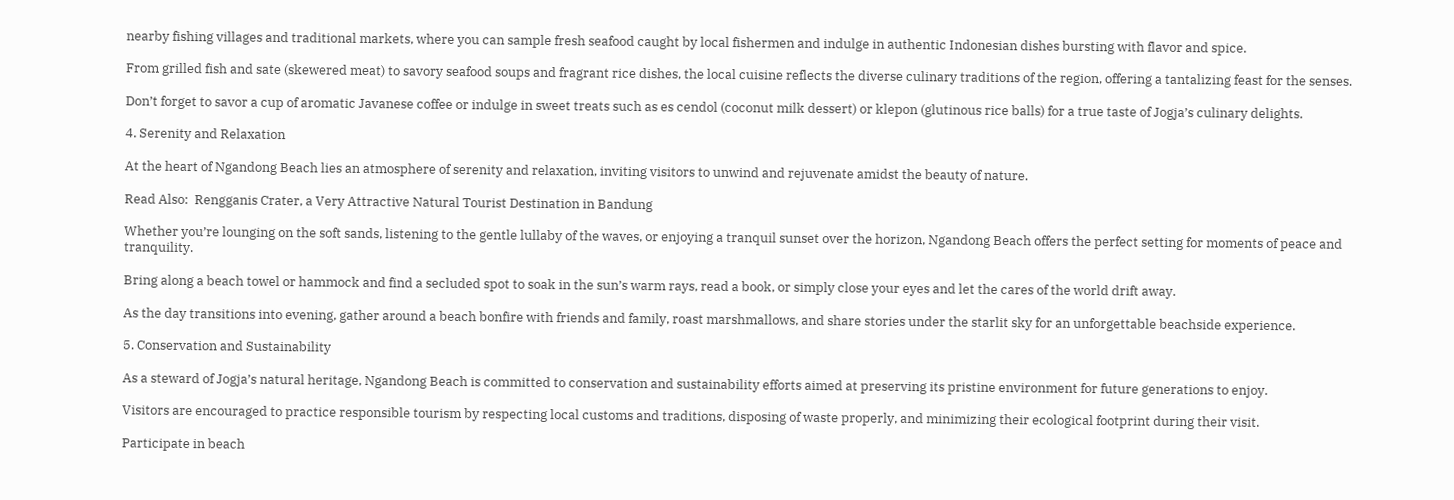nearby fishing villages and traditional markets, where you can sample fresh seafood caught by local fishermen and indulge in authentic Indonesian dishes bursting with flavor and spice.

From grilled fish and sate (skewered meat) to savory seafood soups and fragrant rice dishes, the local cuisine reflects the diverse culinary traditions of the region, offering a tantalizing feast for the senses.

Don’t forget to savor a cup of aromatic Javanese coffee or indulge in sweet treats such as es cendol (coconut milk dessert) or klepon (glutinous rice balls) for a true taste of Jogja’s culinary delights.

4. Serenity and Relaxation

At the heart of Ngandong Beach lies an atmosphere of serenity and relaxation, inviting visitors to unwind and rejuvenate amidst the beauty of nature.

Read Also:  Rengganis Crater, a Very Attractive Natural Tourist Destination in Bandung

Whether you’re lounging on the soft sands, listening to the gentle lullaby of the waves, or enjoying a tranquil sunset over the horizon, Ngandong Beach offers the perfect setting for moments of peace and tranquility.

Bring along a beach towel or hammock and find a secluded spot to soak in the sun’s warm rays, read a book, or simply close your eyes and let the cares of the world drift away.

As the day transitions into evening, gather around a beach bonfire with friends and family, roast marshmallows, and share stories under the starlit sky for an unforgettable beachside experience.

5. Conservation and Sustainability

As a steward of Jogja’s natural heritage, Ngandong Beach is committed to conservation and sustainability efforts aimed at preserving its pristine environment for future generations to enjoy.

Visitors are encouraged to practice responsible tourism by respecting local customs and traditions, disposing of waste properly, and minimizing their ecological footprint during their visit.

Participate in beach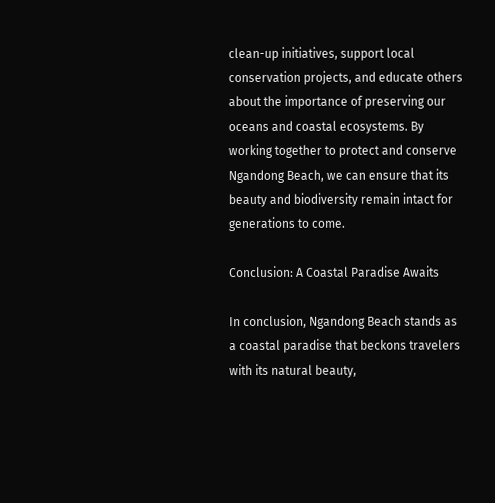clean-up initiatives, support local conservation projects, and educate others about the importance of preserving our oceans and coastal ecosystems. By working together to protect and conserve Ngandong Beach, we can ensure that its beauty and biodiversity remain intact for generations to come.

Conclusion: A Coastal Paradise Awaits

In conclusion, Ngandong Beach stands as a coastal paradise that beckons travelers with its natural beauty,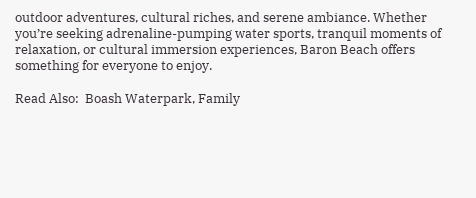outdoor adventures, cultural riches, and serene ambiance. Whether you’re seeking adrenaline-pumping water sports, tranquil moments of relaxation, or cultural immersion experiences, Baron Beach offers something for everyone to enjoy.

Read Also:  Boash Waterpark, Family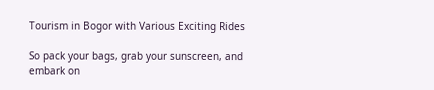Tourism in Bogor with Various Exciting Rides

So pack your bags, grab your sunscreen, and embark on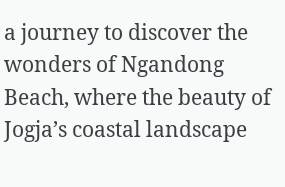a journey to discover the wonders of Ngandong Beach, where the beauty of Jogja’s coastal landscape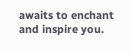awaits to enchant and inspire you.